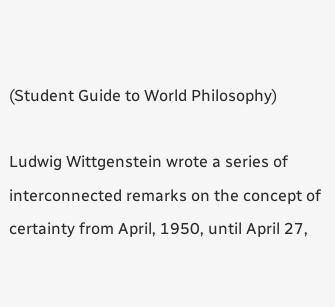(Student Guide to World Philosophy)

Ludwig Wittgenstein wrote a series of interconnected remarks on the concept of certainty from April, 1950, until April 27,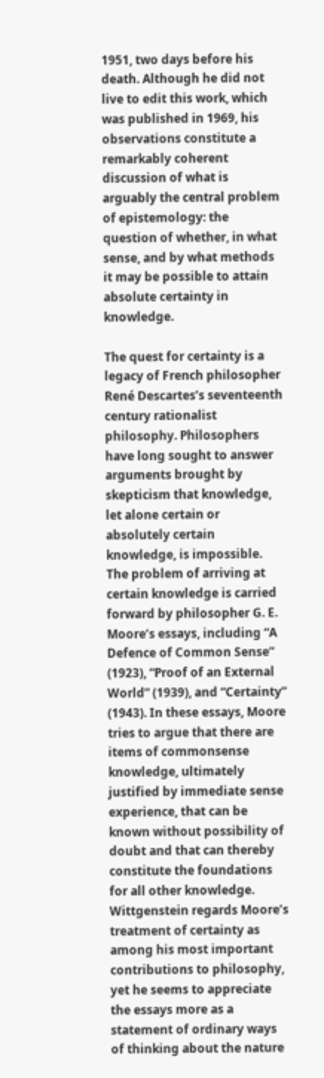1951, two days before his death. Although he did not live to edit this work, which was published in 1969, his observations constitute a remarkably coherent discussion of what is arguably the central problem of epistemology: the question of whether, in what sense, and by what methods it may be possible to attain absolute certainty in knowledge.

The quest for certainty is a legacy of French philosopher René Descartes’s seventeenth century rationalist philosophy. Philosophers have long sought to answer arguments brought by skepticism that knowledge, let alone certain or absolutely certain knowledge, is impossible. The problem of arriving at certain knowledge is carried forward by philosopher G. E. Moore’s essays, including “A Defence of Common Sense” (1923), “Proof of an External World” (1939), and “Certainty” (1943). In these essays, Moore tries to argue that there are items of commonsense knowledge, ultimately justified by immediate sense experience, that can be known without possibility of doubt and that can thereby constitute the foundations for all other knowledge. Wittgenstein regards Moore’s treatment of certainty as among his most important contributions to philosophy, yet he seems to appreciate the essays more as a statement of ordinary ways of thinking about the nature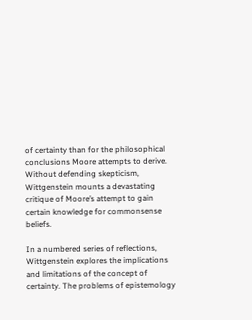of certainty than for the philosophical conclusions Moore attempts to derive. Without defending skepticism, Wittgenstein mounts a devastating critique of Moore’s attempt to gain certain knowledge for commonsense beliefs.

In a numbered series of reflections, Wittgenstein explores the implications and limitations of the concept of certainty. The problems of epistemology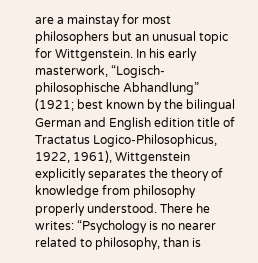are a mainstay for most philosophers but an unusual topic for Wittgenstein. In his early masterwork, “Logisch-philosophische Abhandlung” (1921; best known by the bilingual German and English edition title of Tractatus Logico-Philosophicus, 1922, 1961), Wittgenstein explicitly separates the theory of knowledge from philosophy properly understood. There he writes: “Psychology is no nearer related to philosophy, than is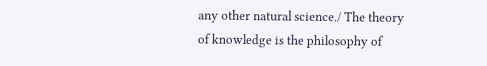any other natural science./ The theory of knowledge is the philosophy of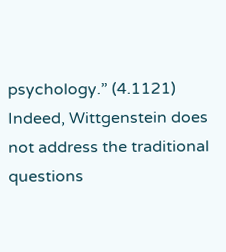psychology.” (4.1121) Indeed, Wittgenstein does not address the traditional questions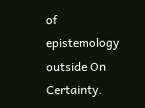of epistemology outside On Certainty.